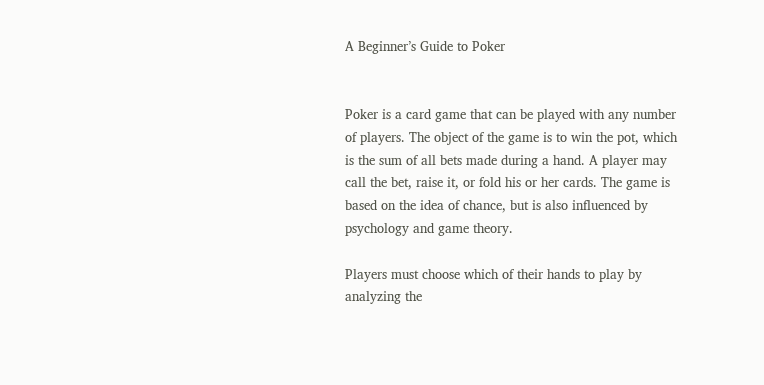A Beginner’s Guide to Poker


Poker is a card game that can be played with any number of players. The object of the game is to win the pot, which is the sum of all bets made during a hand. A player may call the bet, raise it, or fold his or her cards. The game is based on the idea of chance, but is also influenced by psychology and game theory.

Players must choose which of their hands to play by analyzing the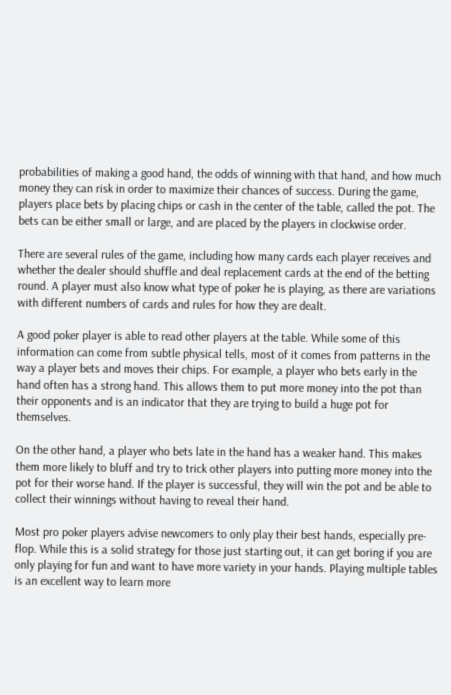probabilities of making a good hand, the odds of winning with that hand, and how much money they can risk in order to maximize their chances of success. During the game, players place bets by placing chips or cash in the center of the table, called the pot. The bets can be either small or large, and are placed by the players in clockwise order.

There are several rules of the game, including how many cards each player receives and whether the dealer should shuffle and deal replacement cards at the end of the betting round. A player must also know what type of poker he is playing, as there are variations with different numbers of cards and rules for how they are dealt.

A good poker player is able to read other players at the table. While some of this information can come from subtle physical tells, most of it comes from patterns in the way a player bets and moves their chips. For example, a player who bets early in the hand often has a strong hand. This allows them to put more money into the pot than their opponents and is an indicator that they are trying to build a huge pot for themselves.

On the other hand, a player who bets late in the hand has a weaker hand. This makes them more likely to bluff and try to trick other players into putting more money into the pot for their worse hand. If the player is successful, they will win the pot and be able to collect their winnings without having to reveal their hand.

Most pro poker players advise newcomers to only play their best hands, especially pre-flop. While this is a solid strategy for those just starting out, it can get boring if you are only playing for fun and want to have more variety in your hands. Playing multiple tables is an excellent way to learn more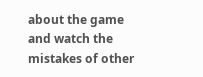about the game and watch the mistakes of other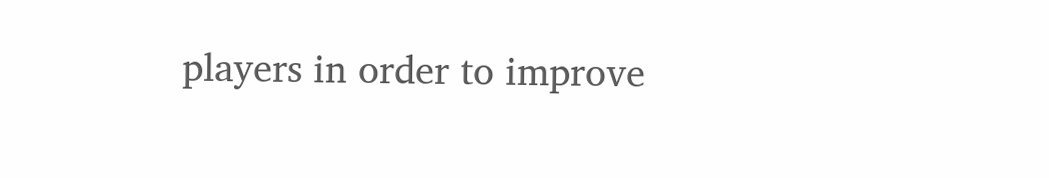players in order to improve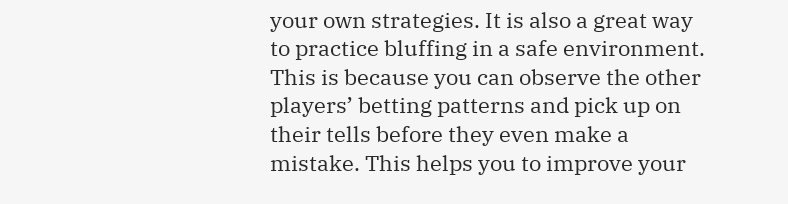your own strategies. It is also a great way to practice bluffing in a safe environment. This is because you can observe the other players’ betting patterns and pick up on their tells before they even make a mistake. This helps you to improve your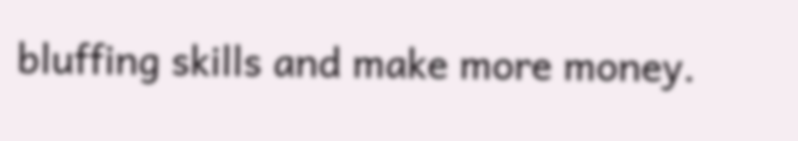bluffing skills and make more money.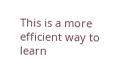This is a more efficient way to learn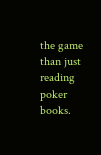the game than just reading poker books.